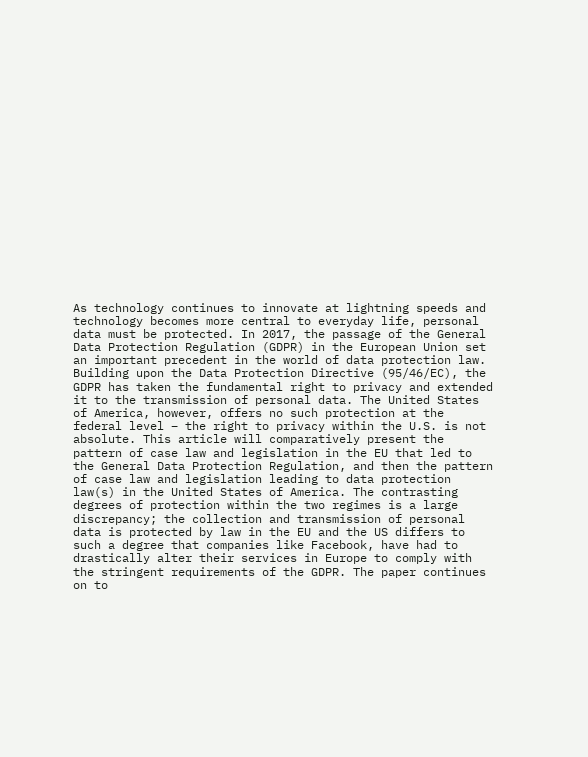As technology continues to innovate at lightning speeds and technology becomes more central to everyday life, personal data must be protected. In 2017, the passage of the General Data Protection Regulation (GDPR) in the European Union set an important precedent in the world of data protection law. Building upon the Data Protection Directive (95/46/EC), the GDPR has taken the fundamental right to privacy and extended it to the transmission of personal data. The United States of America, however, offers no such protection at the federal level – the right to privacy within the U.S. is not absolute. This article will comparatively present the pattern of case law and legislation in the EU that led to the General Data Protection Regulation, and then the pattern of case law and legislation leading to data protection law(s) in the United States of America. The contrasting degrees of protection within the two regimes is a large discrepancy; the collection and transmission of personal data is protected by law in the EU and the US differs to such a degree that companies like Facebook, have had to drastically alter their services in Europe to comply with the stringent requirements of the GDPR. The paper continues on to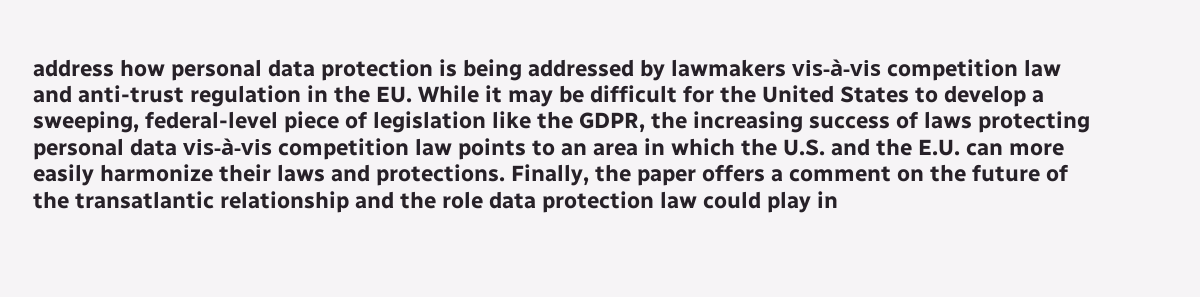address how personal data protection is being addressed by lawmakers vis-à-vis competition law and anti-trust regulation in the EU. While it may be difficult for the United States to develop a sweeping, federal-level piece of legislation like the GDPR, the increasing success of laws protecting personal data vis-à-vis competition law points to an area in which the U.S. and the E.U. can more easily harmonize their laws and protections. Finally, the paper offers a comment on the future of the transatlantic relationship and the role data protection law could play in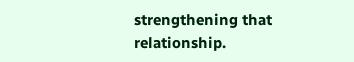strengthening that relationship.